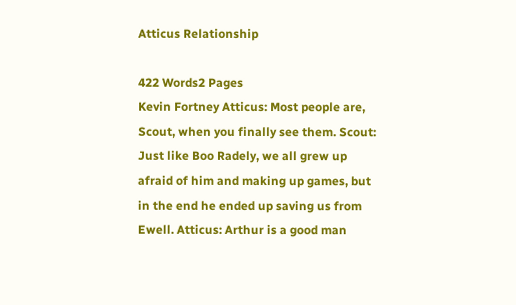Atticus Relationship

422 Words2 Pages
Kevin Fortney Atticus: Most people are, Scout, when you finally see them. Scout: Just like Boo Radely, we all grew up afraid of him and making up games, but in the end he ended up saving us from Ewell. Atticus: Arthur is a good man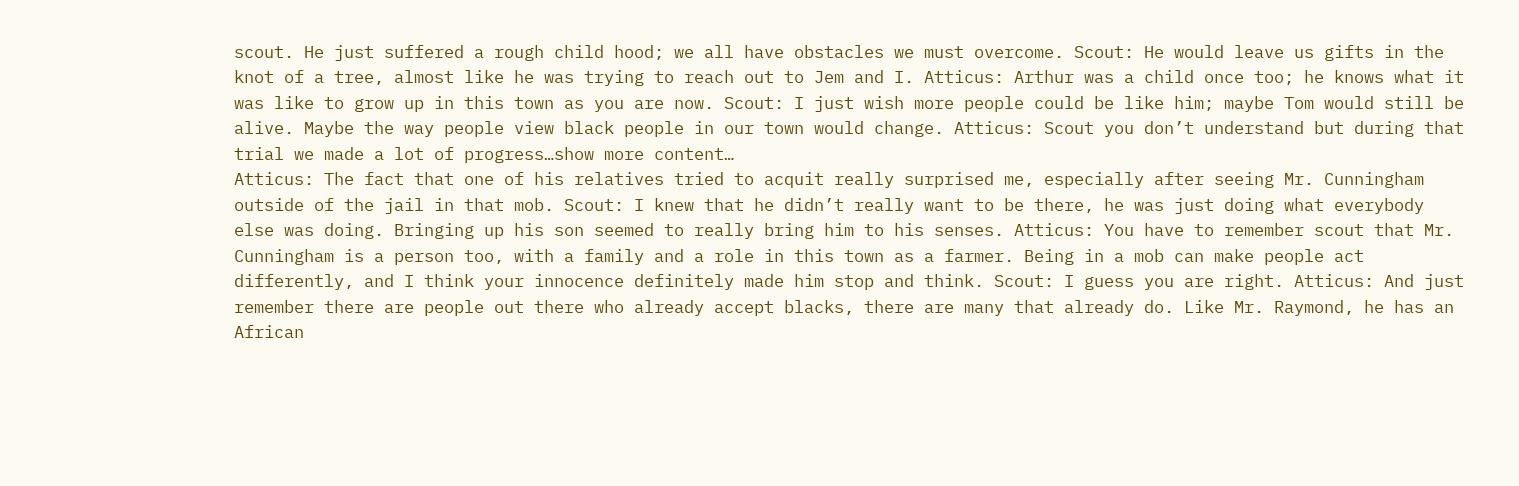scout. He just suffered a rough child hood; we all have obstacles we must overcome. Scout: He would leave us gifts in the knot of a tree, almost like he was trying to reach out to Jem and I. Atticus: Arthur was a child once too; he knows what it was like to grow up in this town as you are now. Scout: I just wish more people could be like him; maybe Tom would still be alive. Maybe the way people view black people in our town would change. Atticus: Scout you don’t understand but during that trial we made a lot of progress…show more content…
Atticus: The fact that one of his relatives tried to acquit really surprised me, especially after seeing Mr. Cunningham outside of the jail in that mob. Scout: I knew that he didn’t really want to be there, he was just doing what everybody else was doing. Bringing up his son seemed to really bring him to his senses. Atticus: You have to remember scout that Mr. Cunningham is a person too, with a family and a role in this town as a farmer. Being in a mob can make people act differently, and I think your innocence definitely made him stop and think. Scout: I guess you are right. Atticus: And just remember there are people out there who already accept blacks, there are many that already do. Like Mr. Raymond, he has an African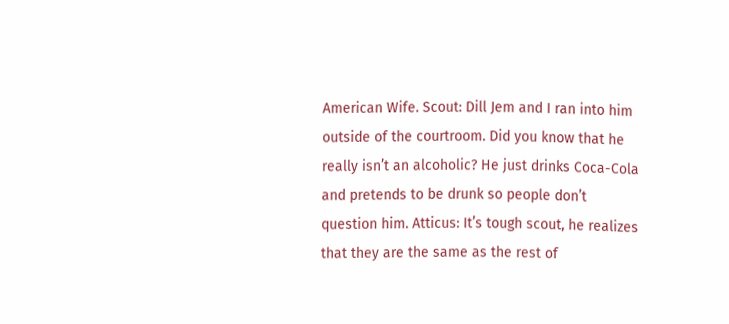American Wife. Scout: Dill Jem and I ran into him outside of the courtroom. Did you know that he really isn’t an alcoholic? He just drinks Coca-Cola and pretends to be drunk so people don’t question him. Atticus: It’s tough scout, he realizes that they are the same as the rest of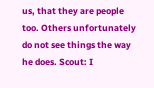us, that they are people too. Others unfortunately do not see things the way he does. Scout: I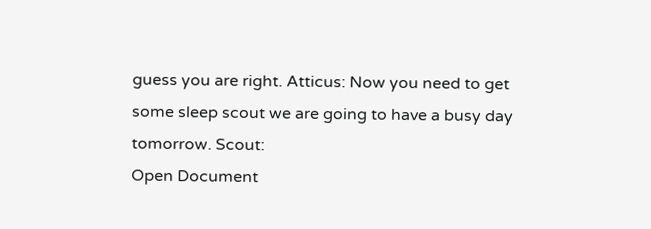guess you are right. Atticus: Now you need to get some sleep scout we are going to have a busy day tomorrow. Scout:
Open Document